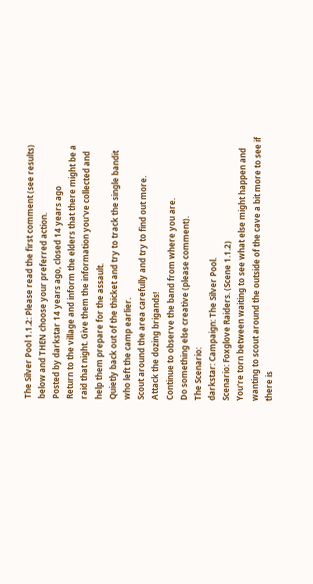The Silver Pool 1.1.2: Please read the first comment (see results) below and THEN choose your preferred action.
Posted by darkstar 14 years ago, closed 14 years ago
Return to the village and inform the elders that there might be a raid that night. Give them the information you've collected and help them prepare for the assault.
Quietly back out of the thicket and try to track the single bandit who left the camp earlier.
Scout around the area carefully and try to find out more.
Attack the dozing brigands!
Continue to observe the band from where you are.
Do something else creative (please comment).
The Scenario:
darkstar: Campaign: The Silver Pool.
Scenario: Foxglove Raiders. (Scene 1.1.2)
You're torn between waiting to see what else might happen and wanting to scout around the outside of the cave a bit more to see if there is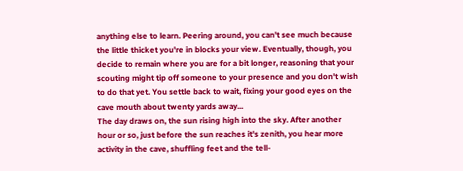anything else to learn. Peering around, you can't see much because the little thicket you're in blocks your view. Eventually, though, you decide to remain where you are for a bit longer, reasoning that your scouting might tip off someone to your presence and you don't wish to do that yet. You settle back to wait, fixing your good eyes on the cave mouth about twenty yards away...
The day draws on, the sun rising high into the sky. After another hour or so, just before the sun reaches it's zenith, you hear more activity in the cave, shuffling feet and the tell-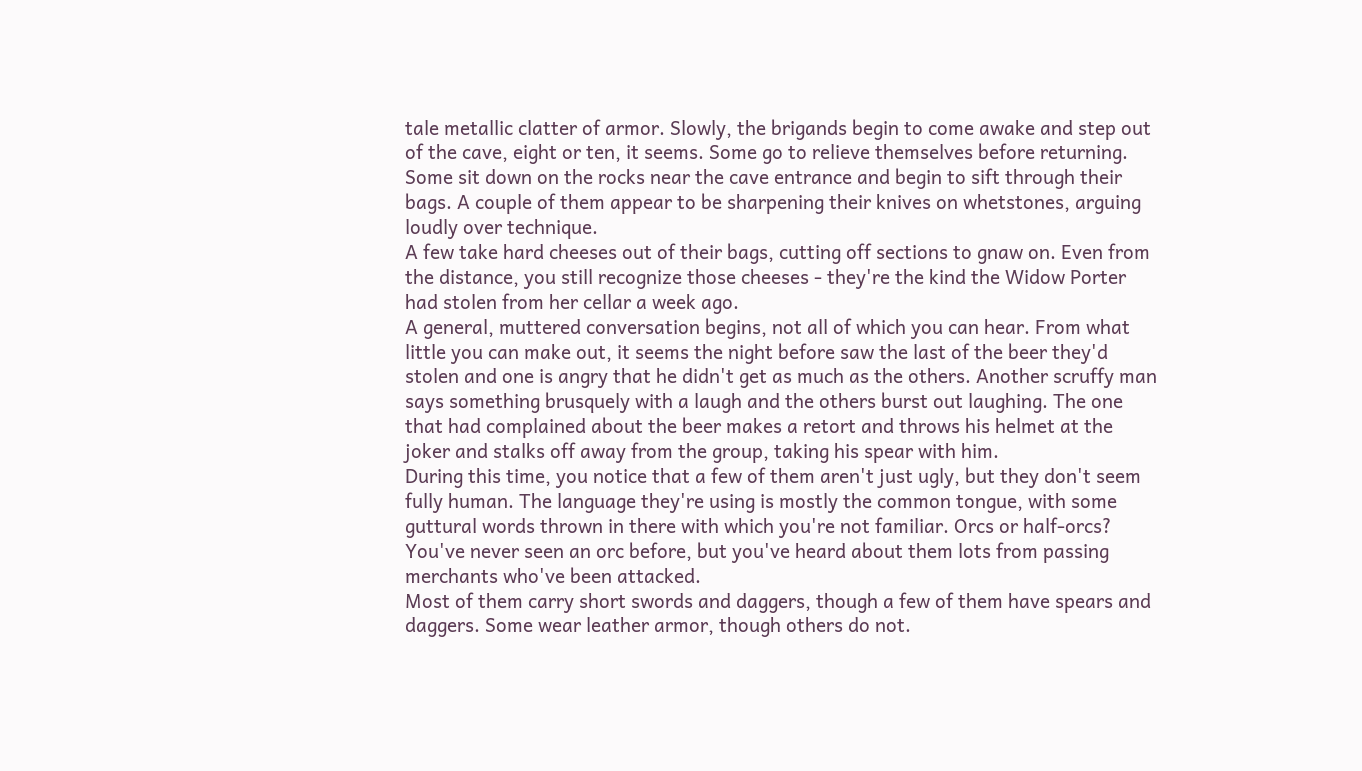tale metallic clatter of armor. Slowly, the brigands begin to come awake and step out of the cave, eight or ten, it seems. Some go to relieve themselves before returning. Some sit down on the rocks near the cave entrance and begin to sift through their bags. A couple of them appear to be sharpening their knives on whetstones, arguing loudly over technique.
A few take hard cheeses out of their bags, cutting off sections to gnaw on. Even from the distance, you still recognize those cheeses - they're the kind the Widow Porter had stolen from her cellar a week ago.
A general, muttered conversation begins, not all of which you can hear. From what little you can make out, it seems the night before saw the last of the beer they'd stolen and one is angry that he didn't get as much as the others. Another scruffy man says something brusquely with a laugh and the others burst out laughing. The one that had complained about the beer makes a retort and throws his helmet at the joker and stalks off away from the group, taking his spear with him.
During this time, you notice that a few of them aren't just ugly, but they don't seem fully human. The language they're using is mostly the common tongue, with some guttural words thrown in there with which you're not familiar. Orcs or half-orcs? You've never seen an orc before, but you've heard about them lots from passing merchants who've been attacked.
Most of them carry short swords and daggers, though a few of them have spears and daggers. Some wear leather armor, though others do not.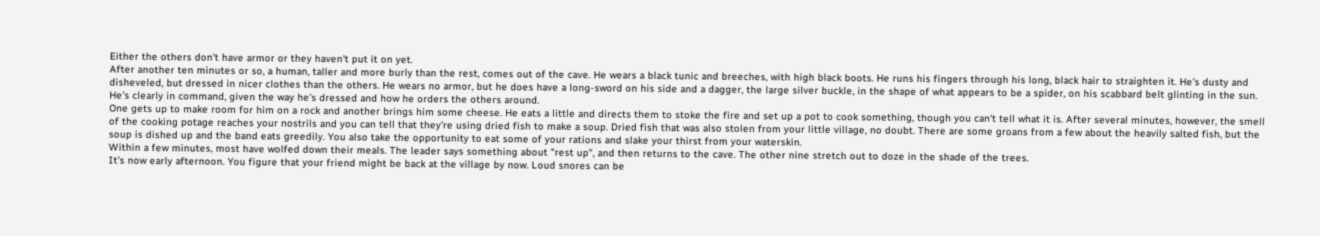Either the others don't have armor or they haven't put it on yet.
After another ten minutes or so, a human, taller and more burly than the rest, comes out of the cave. He wears a black tunic and breeches, with high black boots. He runs his fingers through his long, black hair to straighten it. He's dusty and disheveled, but dressed in nicer clothes than the others. He wears no armor, but he does have a long-sword on his side and a dagger, the large silver buckle, in the shape of what appears to be a spider, on his scabbard belt glinting in the sun. He's clearly in command, given the way he's dressed and how he orders the others around.
One gets up to make room for him on a rock and another brings him some cheese. He eats a little and directs them to stoke the fire and set up a pot to cook something, though you can't tell what it is. After several minutes, however, the smell of the cooking potage reaches your nostrils and you can tell that they're using dried fish to make a soup. Dried fish that was also stolen from your little village, no doubt. There are some groans from a few about the heavily salted fish, but the soup is dished up and the band eats greedily. You also take the opportunity to eat some of your rations and slake your thirst from your waterskin.
Within a few minutes, most have wolfed down their meals. The leader says something about "rest up", and then returns to the cave. The other nine stretch out to doze in the shade of the trees.
It's now early afternoon. You figure that your friend might be back at the village by now. Loud snores can be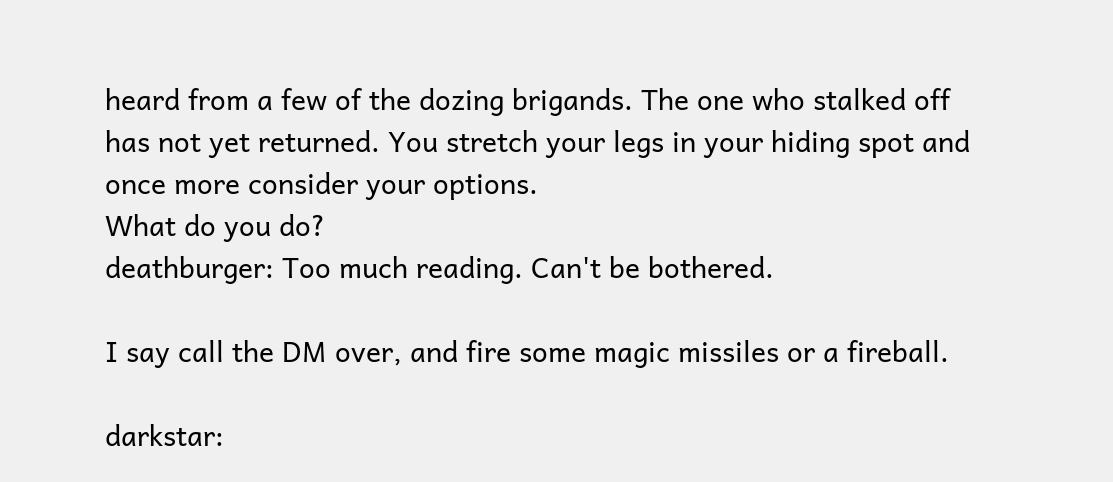heard from a few of the dozing brigands. The one who stalked off has not yet returned. You stretch your legs in your hiding spot and once more consider your options.
What do you do?
deathburger: Too much reading. Can't be bothered.

I say call the DM over, and fire some magic missiles or a fireball.

darkstar: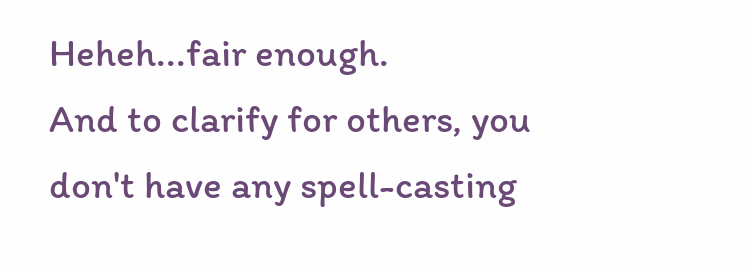Heheh...fair enough.
And to clarify for others, you don't have any spell-casting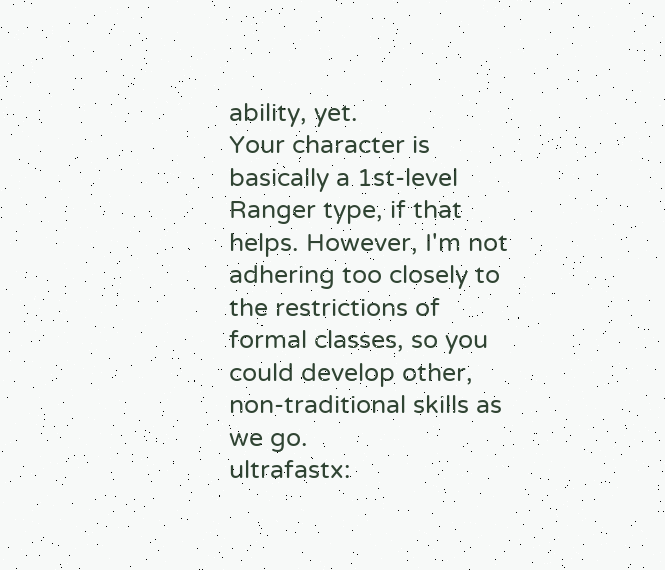ability, yet.
Your character is basically a 1st-level Ranger type, if that helps. However, I'm not adhering too closely to the restrictions of formal classes, so you could develop other, non-traditional skills as we go.
ultrafastx: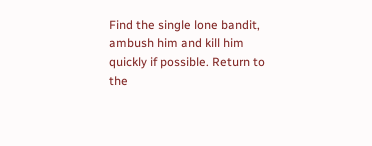Find the single lone bandit, ambush him and kill him quickly if possible. Return to the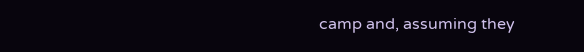camp and, assuming they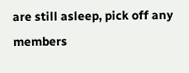are still asleep, pick off any members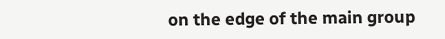on the edge of the main group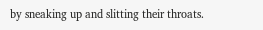by sneaking up and slitting their throats.